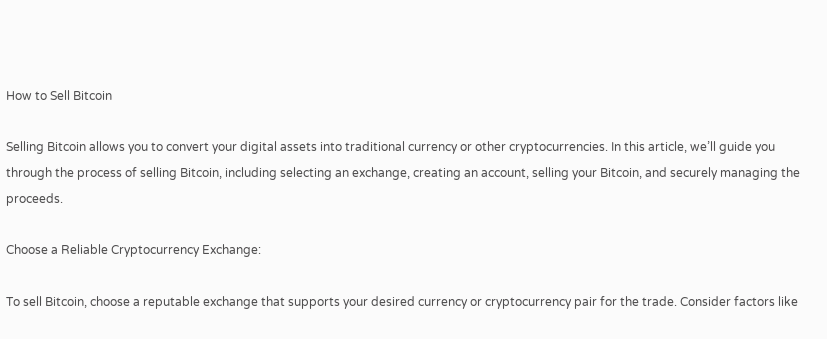How to Sell Bitcoin

Selling Bitcoin allows you to convert your digital assets into traditional currency or other cryptocurrencies. In this article, we’ll guide you through the process of selling Bitcoin, including selecting an exchange, creating an account, selling your Bitcoin, and securely managing the proceeds.

Choose a Reliable Cryptocurrency Exchange:

To sell Bitcoin, choose a reputable exchange that supports your desired currency or cryptocurrency pair for the trade. Consider factors like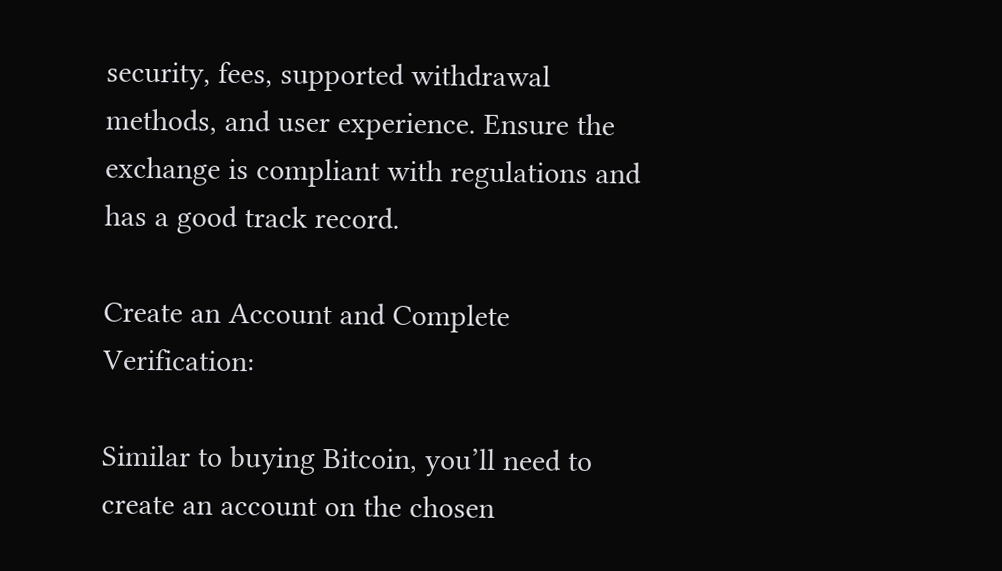security, fees, supported withdrawal methods, and user experience. Ensure the exchange is compliant with regulations and has a good track record.

Create an Account and Complete Verification:

Similar to buying Bitcoin, you’ll need to create an account on the chosen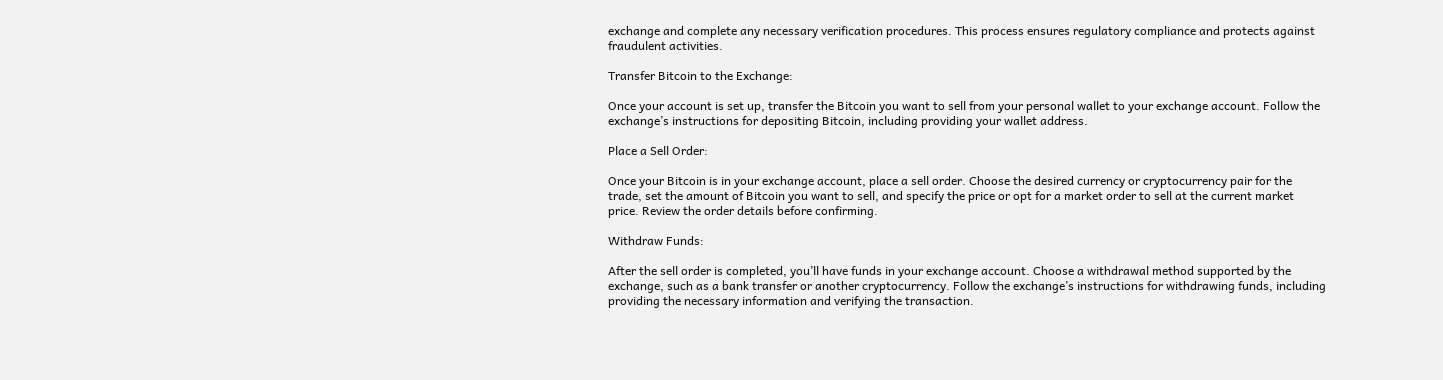exchange and complete any necessary verification procedures. This process ensures regulatory compliance and protects against fraudulent activities.

Transfer Bitcoin to the Exchange:

Once your account is set up, transfer the Bitcoin you want to sell from your personal wallet to your exchange account. Follow the exchange’s instructions for depositing Bitcoin, including providing your wallet address.

Place a Sell Order:

Once your Bitcoin is in your exchange account, place a sell order. Choose the desired currency or cryptocurrency pair for the trade, set the amount of Bitcoin you want to sell, and specify the price or opt for a market order to sell at the current market price. Review the order details before confirming.

Withdraw Funds:

After the sell order is completed, you’ll have funds in your exchange account. Choose a withdrawal method supported by the exchange, such as a bank transfer or another cryptocurrency. Follow the exchange’s instructions for withdrawing funds, including providing the necessary information and verifying the transaction.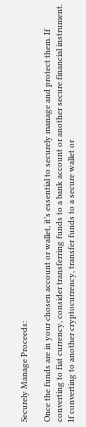Securely Manage Proceeds:

Once the funds are in your chosen account or wallet, it’s essential to securely manage and protect them. If converting to fiat currency, consider transferring funds to a bank account or another secure financial instrument. If converting to another cryptocurrency, transfer funds to a secure wallet or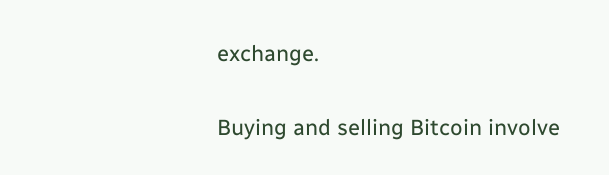exchange.

Buying and selling Bitcoin involve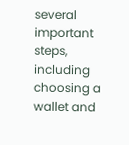several important steps, including choosing a wallet and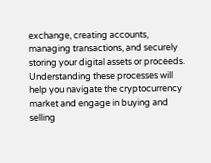exchange, creating accounts, managing transactions, and securely storing your digital assets or proceeds. Understanding these processes will help you navigate the cryptocurrency market and engage in buying and selling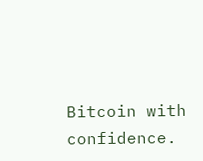Bitcoin with confidence.